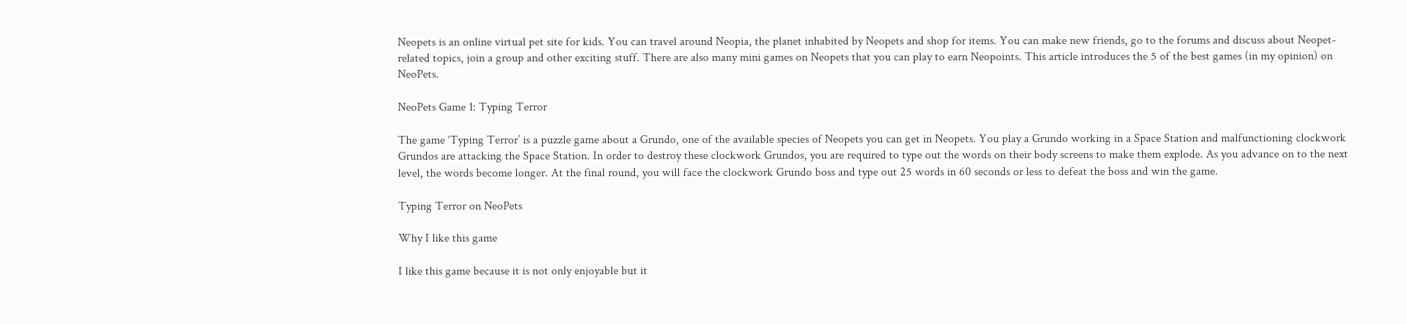Neopets is an online virtual pet site for kids. You can travel around Neopia, the planet inhabited by Neopets and shop for items. You can make new friends, go to the forums and discuss about Neopet-related topics, join a group and other exciting stuff. There are also many mini games on Neopets that you can play to earn Neopoints. This article introduces the 5 of the best games (in my opinion) on NeoPets.

NeoPets Game 1: Typing Terror

The game ‘Typing Terror’ is a puzzle game about a Grundo, one of the available species of Neopets you can get in Neopets. You play a Grundo working in a Space Station and malfunctioning clockwork Grundos are attacking the Space Station. In order to destroy these clockwork Grundos, you are required to type out the words on their body screens to make them explode. As you advance on to the next level, the words become longer. At the final round, you will face the clockwork Grundo boss and type out 25 words in 60 seconds or less to defeat the boss and win the game.

Typing Terror on NeoPets

Why I like this game

I like this game because it is not only enjoyable but it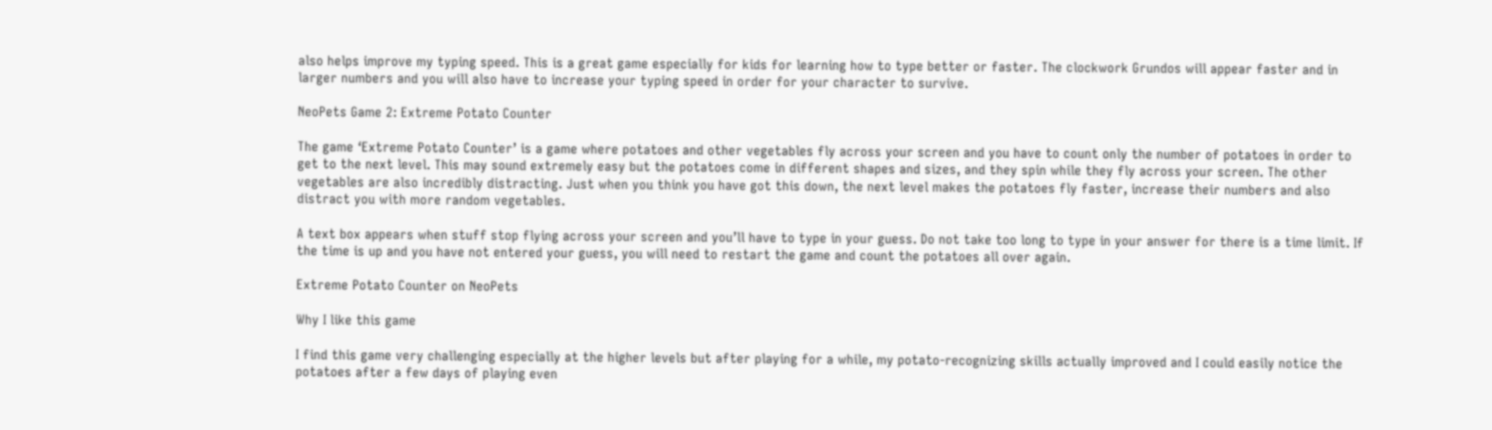also helps improve my typing speed. This is a great game especially for kids for learning how to type better or faster. The clockwork Grundos will appear faster and in larger numbers and you will also have to increase your typing speed in order for your character to survive.

NeoPets Game 2: Extreme Potato Counter

The game ‘Extreme Potato Counter’ is a game where potatoes and other vegetables fly across your screen and you have to count only the number of potatoes in order to get to the next level. This may sound extremely easy but the potatoes come in different shapes and sizes, and they spin while they fly across your screen. The other vegetables are also incredibly distracting. Just when you think you have got this down, the next level makes the potatoes fly faster, increase their numbers and also distract you with more random vegetables.

A text box appears when stuff stop flying across your screen and you’ll have to type in your guess. Do not take too long to type in your answer for there is a time limit. If the time is up and you have not entered your guess, you will need to restart the game and count the potatoes all over again.

Extreme Potato Counter on NeoPets

Why I like this game

I find this game very challenging especially at the higher levels but after playing for a while, my potato-recognizing skills actually improved and I could easily notice the potatoes after a few days of playing even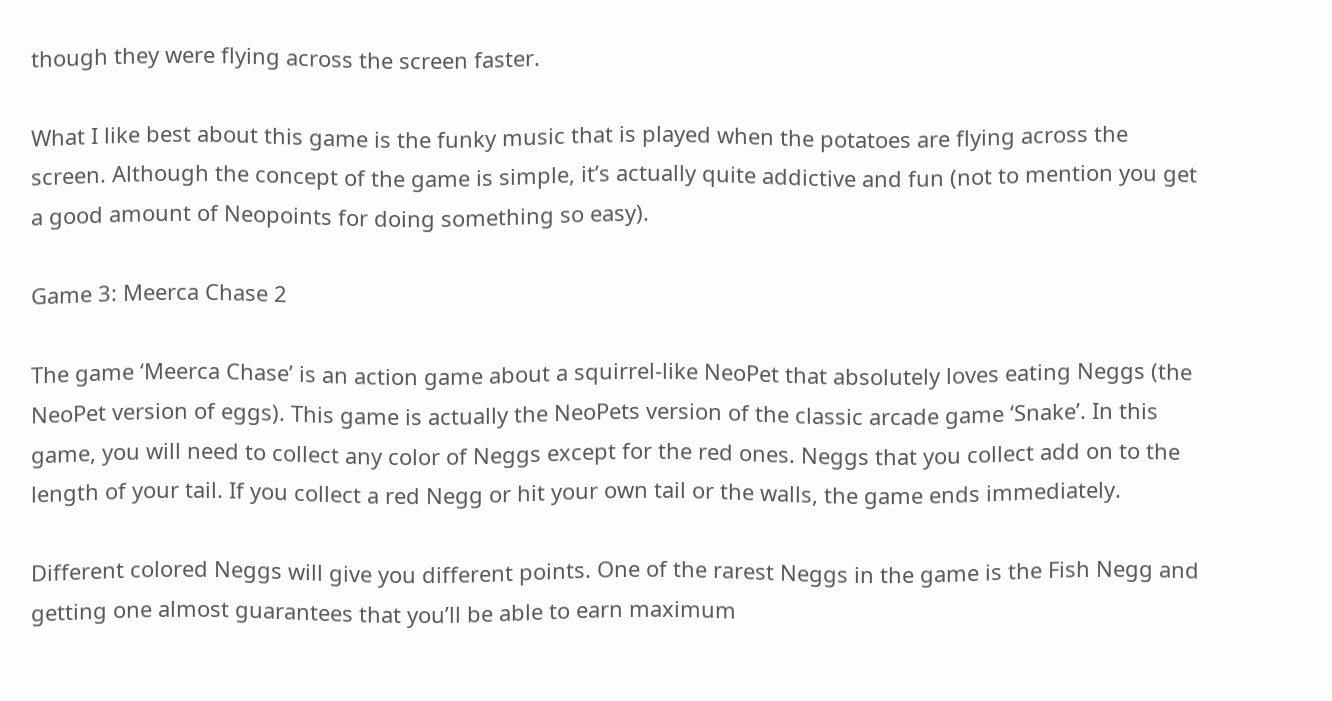though they were flying across the screen faster.

What I like best about this game is the funky music that is played when the potatoes are flying across the screen. Although the concept of the game is simple, it’s actually quite addictive and fun (not to mention you get a good amount of Neopoints for doing something so easy).

Game 3: Meerca Chase 2

The game ‘Meerca Chase’ is an action game about a squirrel-like NeoPet that absolutely loves eating Neggs (the NeoPet version of eggs). This game is actually the NeoPets version of the classic arcade game ‘Snake’. In this game, you will need to collect any color of Neggs except for the red ones. Neggs that you collect add on to the length of your tail. If you collect a red Negg or hit your own tail or the walls, the game ends immediately.

Different colored Neggs will give you different points. One of the rarest Neggs in the game is the Fish Negg and getting one almost guarantees that you’ll be able to earn maximum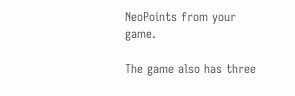NeoPoints from your game.

The game also has three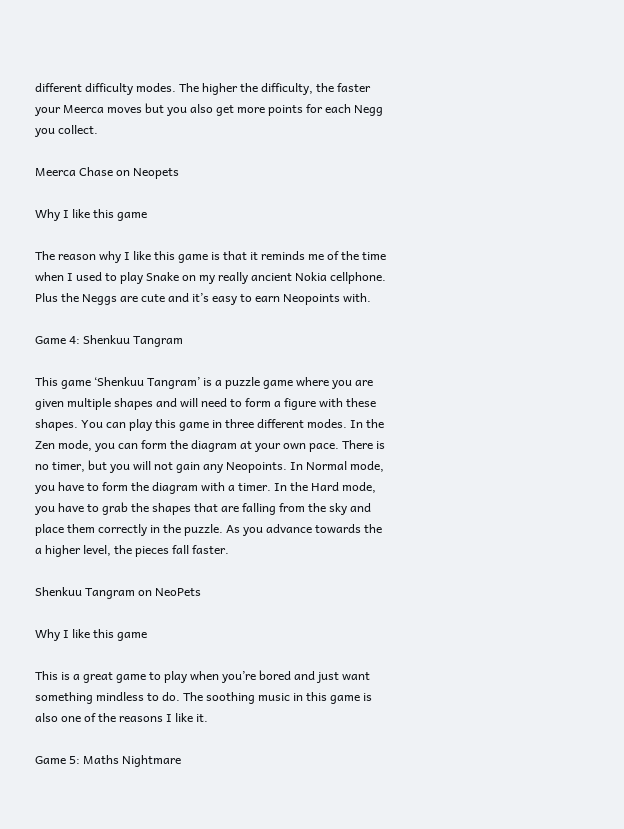different difficulty modes. The higher the difficulty, the faster your Meerca moves but you also get more points for each Negg you collect.

Meerca Chase on Neopets

Why I like this game

The reason why I like this game is that it reminds me of the time when I used to play Snake on my really ancient Nokia cellphone. Plus the Neggs are cute and it’s easy to earn Neopoints with.

Game 4: Shenkuu Tangram

This game ‘Shenkuu Tangram’ is a puzzle game where you are given multiple shapes and will need to form a figure with these shapes. You can play this game in three different modes. In the Zen mode, you can form the diagram at your own pace. There is no timer, but you will not gain any Neopoints. In Normal mode, you have to form the diagram with a timer. In the Hard mode, you have to grab the shapes that are falling from the sky and place them correctly in the puzzle. As you advance towards the a higher level, the pieces fall faster.

Shenkuu Tangram on NeoPets

Why I like this game

This is a great game to play when you’re bored and just want something mindless to do. The soothing music in this game is also one of the reasons I like it.

Game 5: Maths Nightmare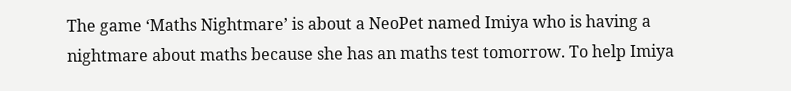The game ‘Maths Nightmare’ is about a NeoPet named Imiya who is having a nightmare about maths because she has an maths test tomorrow. To help Imiya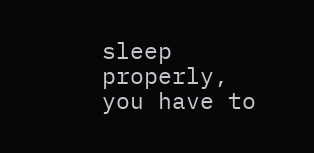sleep properly, you have to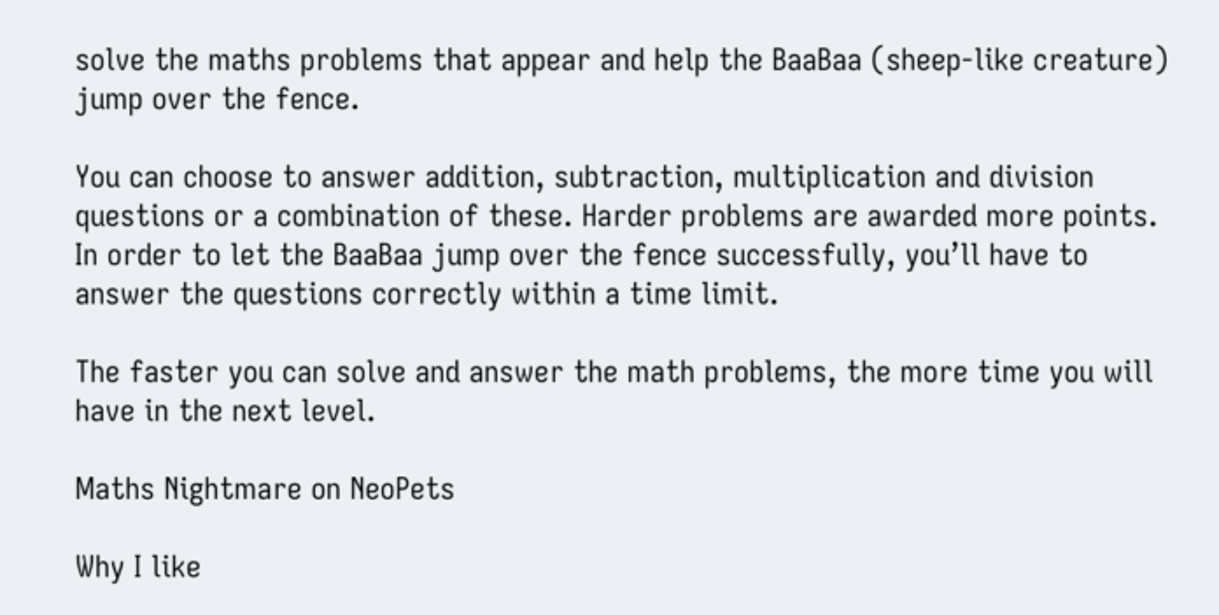solve the maths problems that appear and help the BaaBaa (sheep-like creature) jump over the fence.

You can choose to answer addition, subtraction, multiplication and division questions or a combination of these. Harder problems are awarded more points. In order to let the BaaBaa jump over the fence successfully, you’ll have to answer the questions correctly within a time limit.

The faster you can solve and answer the math problems, the more time you will have in the next level.

Maths Nightmare on NeoPets

Why I like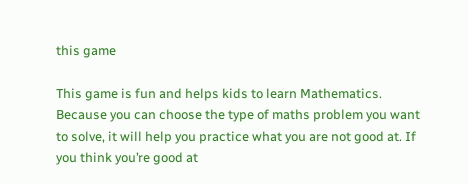this game

This game is fun and helps kids to learn Mathematics. Because you can choose the type of maths problem you want to solve, it will help you practice what you are not good at. If you think you’re good at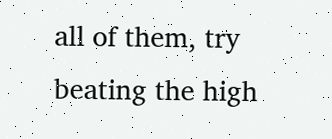all of them, try beating the high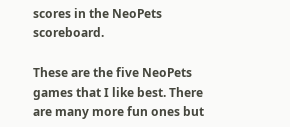scores in the NeoPets scoreboard.

These are the five NeoPets games that I like best. There are many more fun ones but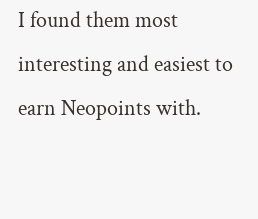I found them most interesting and easiest to earn Neopoints with.